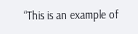“This is an example of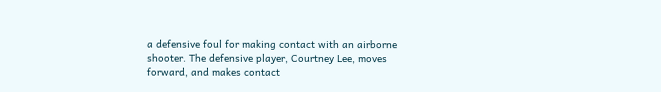a defensive foul for making contact with an airborne shooter. The defensive player, Courtney Lee, moves forward, and makes contact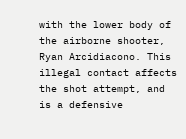with the lower body of the airborne shooter, Ryan Arcidiacono. This illegal contact affects the shot attempt, and is a defensive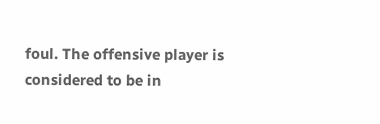foul. The offensive player is considered to be in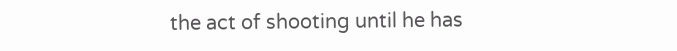the act of shooting until he has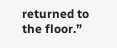returned to the floor.”